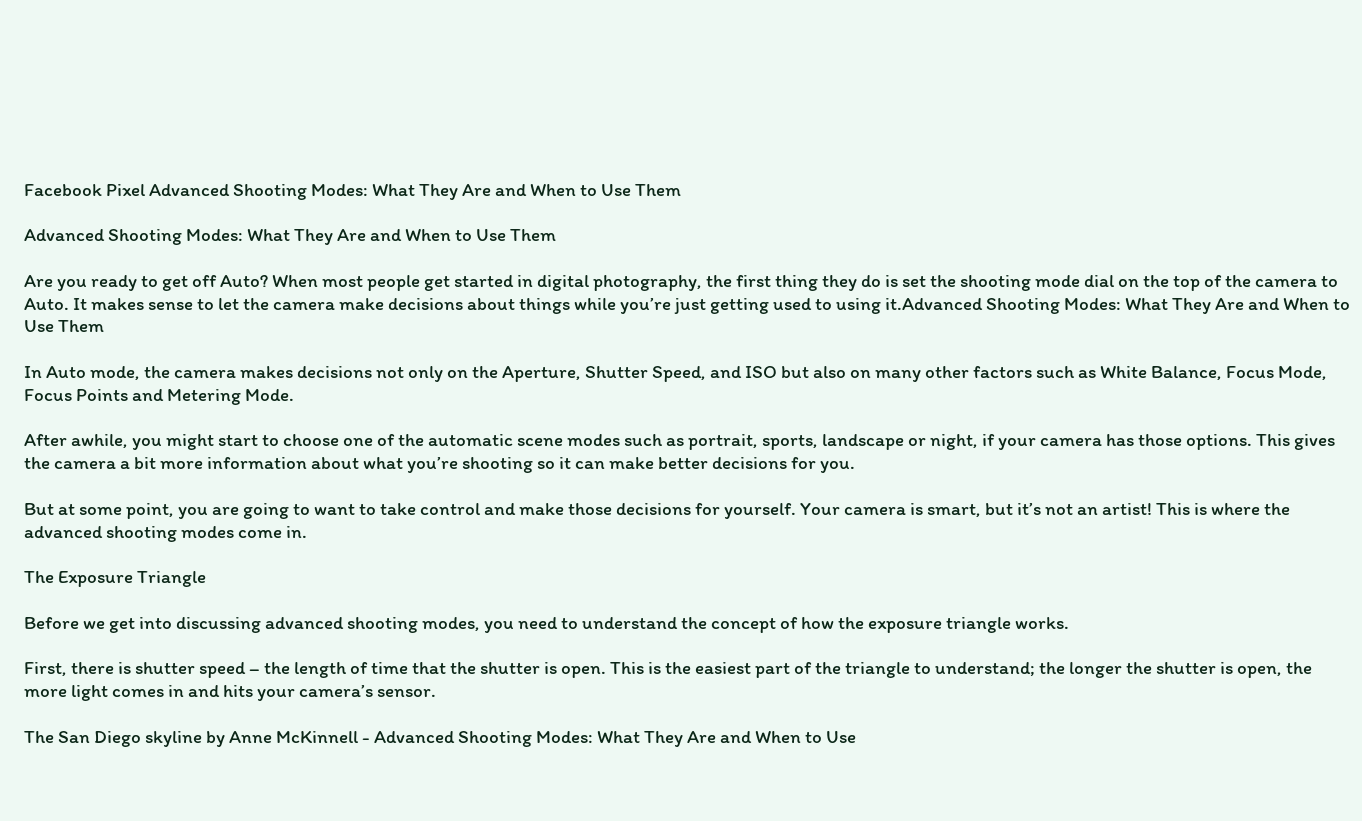Facebook Pixel Advanced Shooting Modes: What They Are and When to Use Them

Advanced Shooting Modes: What They Are and When to Use Them

Are you ready to get off Auto? When most people get started in digital photography, the first thing they do is set the shooting mode dial on the top of the camera to Auto. It makes sense to let the camera make decisions about things while you’re just getting used to using it.Advanced Shooting Modes: What They Are and When to Use Them

In Auto mode, the camera makes decisions not only on the Aperture, Shutter Speed, and ISO but also on many other factors such as White Balance, Focus Mode, Focus Points and Metering Mode.

After awhile, you might start to choose one of the automatic scene modes such as portrait, sports, landscape or night, if your camera has those options. This gives the camera a bit more information about what you’re shooting so it can make better decisions for you.

But at some point, you are going to want to take control and make those decisions for yourself. Your camera is smart, but it’s not an artist! This is where the advanced shooting modes come in.

The Exposure Triangle

Before we get into discussing advanced shooting modes, you need to understand the concept of how the exposure triangle works.

First, there is shutter speed – the length of time that the shutter is open. This is the easiest part of the triangle to understand; the longer the shutter is open, the more light comes in and hits your camera’s sensor.

The San Diego skyline by Anne McKinnell - Advanced Shooting Modes: What They Are and When to Use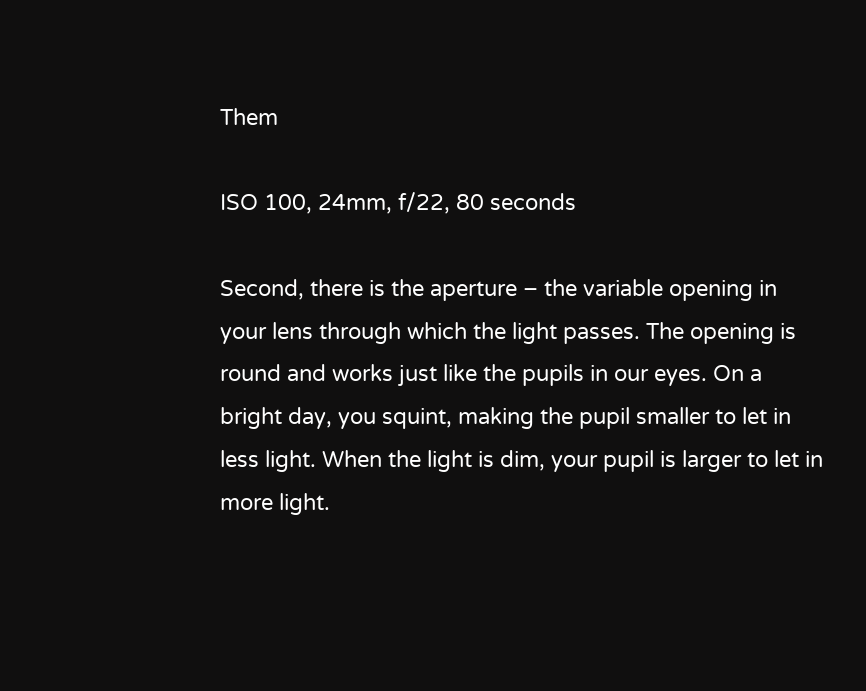Them

ISO 100, 24mm, f/22, 80 seconds

Second, there is the aperture – the variable opening in your lens through which the light passes. The opening is round and works just like the pupils in our eyes. On a bright day, you squint, making the pupil smaller to let in less light. When the light is dim, your pupil is larger to let in more light.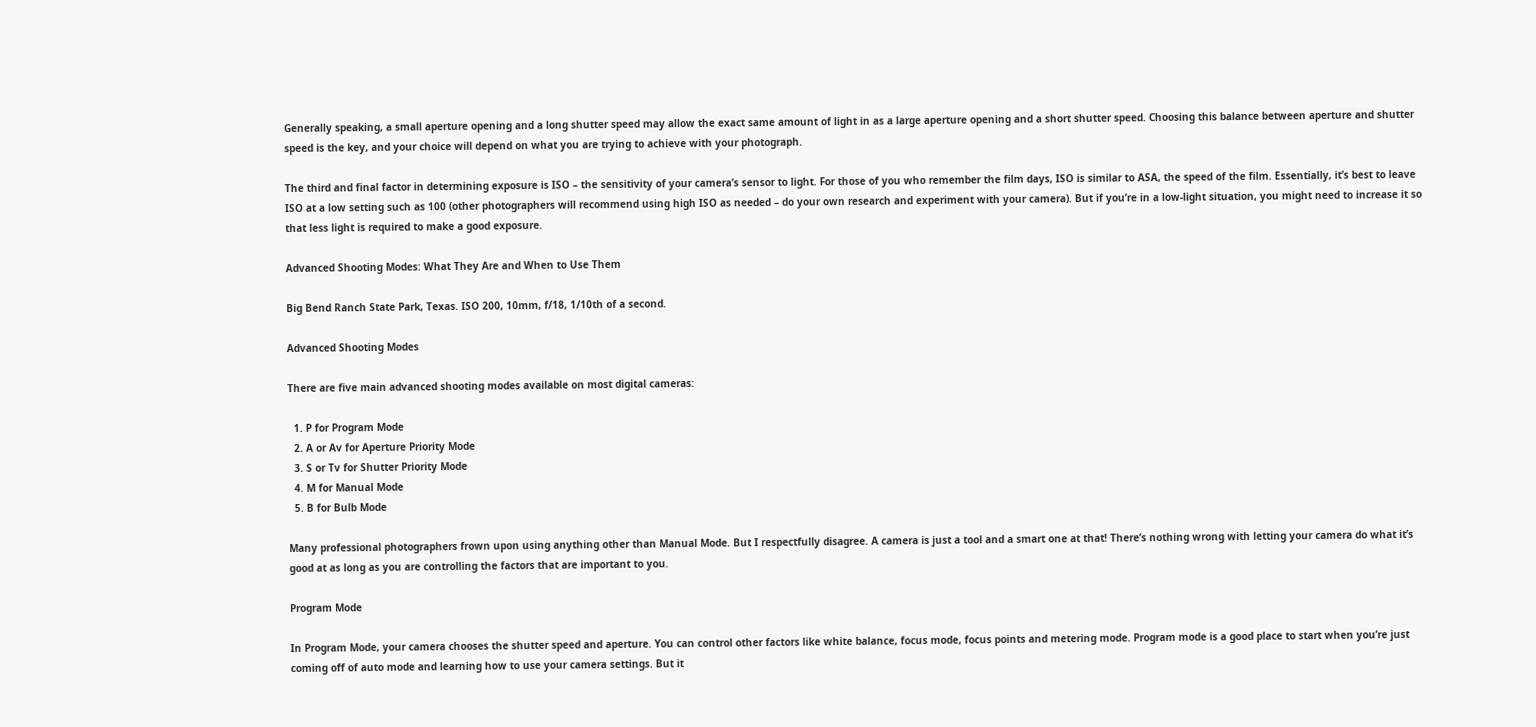Generally speaking, a small aperture opening and a long shutter speed may allow the exact same amount of light in as a large aperture opening and a short shutter speed. Choosing this balance between aperture and shutter speed is the key, and your choice will depend on what you are trying to achieve with your photograph.

The third and final factor in determining exposure is ISO – the sensitivity of your camera’s sensor to light. For those of you who remember the film days, ISO is similar to ASA, the speed of the film. Essentially, it’s best to leave ISO at a low setting such as 100 (other photographers will recommend using high ISO as needed – do your own research and experiment with your camera). But if you’re in a low-light situation, you might need to increase it so that less light is required to make a good exposure.

Advanced Shooting Modes: What They Are and When to Use Them

Big Bend Ranch State Park, Texas. ISO 200, 10mm, f/18, 1/10th of a second.

Advanced Shooting Modes

There are five main advanced shooting modes available on most digital cameras:

  1. P for Program Mode
  2. A or Av for Aperture Priority Mode
  3. S or Tv for Shutter Priority Mode
  4. M for Manual Mode
  5. B for Bulb Mode

Many professional photographers frown upon using anything other than Manual Mode. But I respectfully disagree. A camera is just a tool and a smart one at that! There’s nothing wrong with letting your camera do what it’s good at as long as you are controlling the factors that are important to you.

Program Mode

In Program Mode, your camera chooses the shutter speed and aperture. You can control other factors like white balance, focus mode, focus points and metering mode. Program mode is a good place to start when you’re just coming off of auto mode and learning how to use your camera settings. But it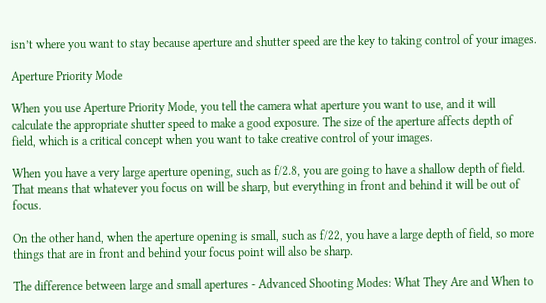isn’t where you want to stay because aperture and shutter speed are the key to taking control of your images.

Aperture Priority Mode

When you use Aperture Priority Mode, you tell the camera what aperture you want to use, and it will calculate the appropriate shutter speed to make a good exposure. The size of the aperture affects depth of field, which is a critical concept when you want to take creative control of your images.

When you have a very large aperture opening, such as f/2.8, you are going to have a shallow depth of field. That means that whatever you focus on will be sharp, but everything in front and behind it will be out of focus.

On the other hand, when the aperture opening is small, such as f/22, you have a large depth of field, so more things that are in front and behind your focus point will also be sharp.

The difference between large and small apertures - Advanced Shooting Modes: What They Are and When to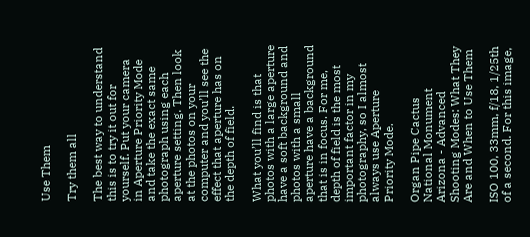Use Them

Try them all

The best way to understand this is to try it out for yourself. Put your camera in Aperture Priority Mode and take the exact same photograph using each aperture setting. Then look at the photos on your computer and you’ll see the effect that aperture has on the depth of field.

What you’ll find is that photos with a large aperture have a soft background and photos with a small aperture have a background that is in focus. For me, depth of field is the most important factor in my photography, so I almost always use Aperture Priority Mode.

Organ Pipe Cactus National Monument Arizona - Advanced Shooting Modes: What They Are and When to Use Them

ISO 100, 33mm, f/18, 1/25th of a second. For this image,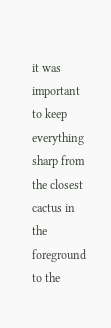it was important to keep everything sharp from the closest cactus in the foreground to the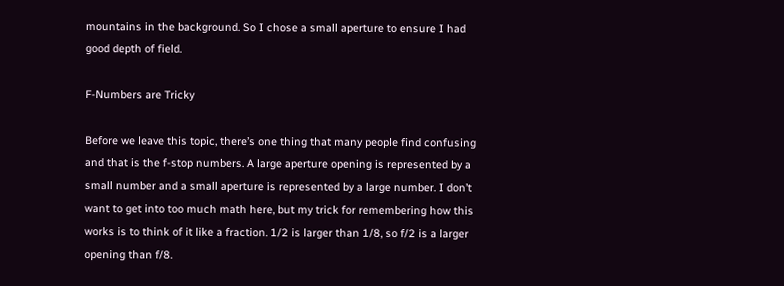mountains in the background. So I chose a small aperture to ensure I had good depth of field.

F-Numbers are Tricky

Before we leave this topic, there’s one thing that many people find confusing and that is the f-stop numbers. A large aperture opening is represented by a small number and a small aperture is represented by a large number. I don’t want to get into too much math here, but my trick for remembering how this works is to think of it like a fraction. 1/2 is larger than 1/8, so f/2 is a larger opening than f/8.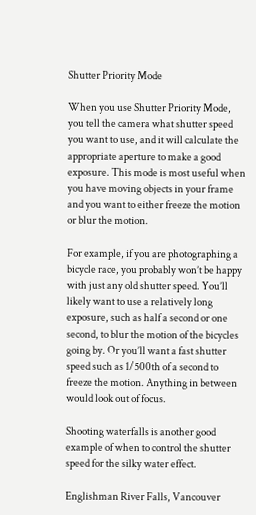Shutter Priority Mode

When you use Shutter Priority Mode, you tell the camera what shutter speed you want to use, and it will calculate the appropriate aperture to make a good exposure. This mode is most useful when you have moving objects in your frame and you want to either freeze the motion or blur the motion.

For example, if you are photographing a bicycle race, you probably won’t be happy with just any old shutter speed. You’ll likely want to use a relatively long exposure, such as half a second or one second, to blur the motion of the bicycles going by. Or you’ll want a fast shutter speed such as 1/500th of a second to freeze the motion. Anything in between would look out of focus.

Shooting waterfalls is another good example of when to control the shutter speed for the silky water effect.

Englishman River Falls, Vancouver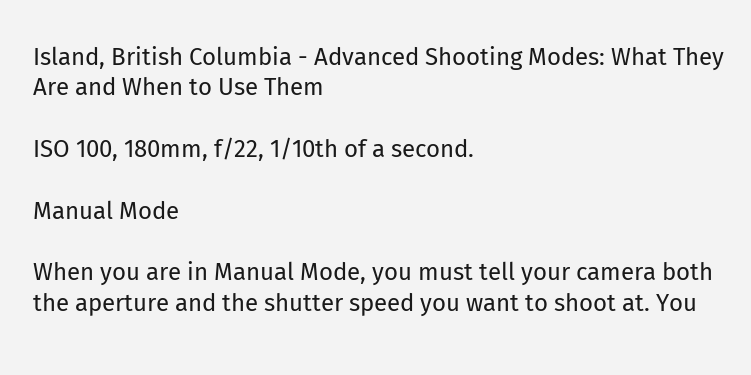Island, British Columbia - Advanced Shooting Modes: What They Are and When to Use Them

ISO 100, 180mm, f/22, 1/10th of a second.

Manual Mode

When you are in Manual Mode, you must tell your camera both the aperture and the shutter speed you want to shoot at. You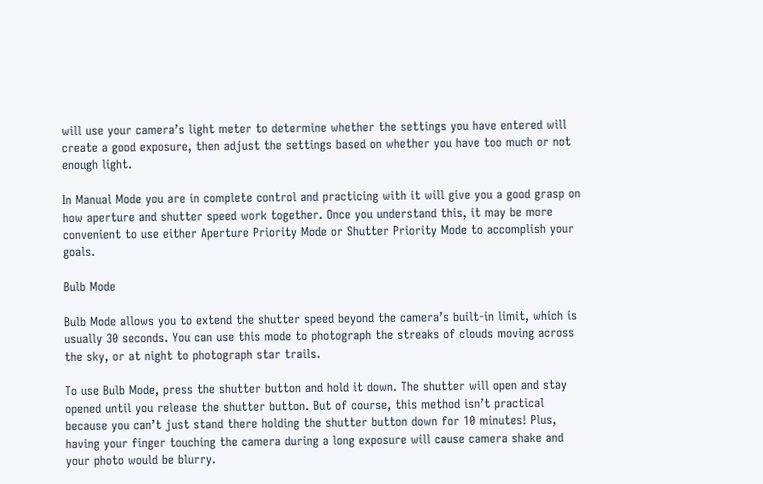will use your camera’s light meter to determine whether the settings you have entered will create a good exposure, then adjust the settings based on whether you have too much or not enough light.

In Manual Mode you are in complete control and practicing with it will give you a good grasp on how aperture and shutter speed work together. Once you understand this, it may be more convenient to use either Aperture Priority Mode or Shutter Priority Mode to accomplish your goals.

Bulb Mode

Bulb Mode allows you to extend the shutter speed beyond the camera’s built-in limit, which is usually 30 seconds. You can use this mode to photograph the streaks of clouds moving across the sky, or at night to photograph star trails.

To use Bulb Mode, press the shutter button and hold it down. The shutter will open and stay opened until you release the shutter button. But of course, this method isn’t practical because you can’t just stand there holding the shutter button down for 10 minutes! Plus, having your finger touching the camera during a long exposure will cause camera shake and your photo would be blurry.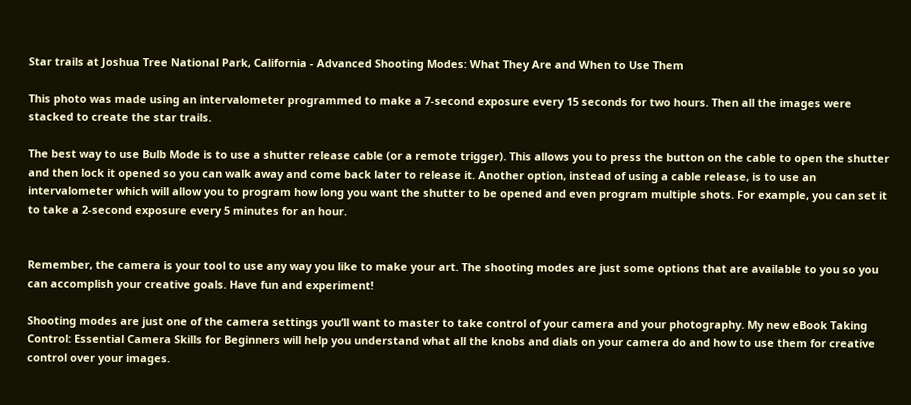Star trails at Joshua Tree National Park, California - Advanced Shooting Modes: What They Are and When to Use Them

This photo was made using an intervalometer programmed to make a 7-second exposure every 15 seconds for two hours. Then all the images were stacked to create the star trails.

The best way to use Bulb Mode is to use a shutter release cable (or a remote trigger). This allows you to press the button on the cable to open the shutter and then lock it opened so you can walk away and come back later to release it. Another option, instead of using a cable release, is to use an intervalometer which will allow you to program how long you want the shutter to be opened and even program multiple shots. For example, you can set it to take a 2-second exposure every 5 minutes for an hour.


Remember, the camera is your tool to use any way you like to make your art. The shooting modes are just some options that are available to you so you can accomplish your creative goals. Have fun and experiment!

Shooting modes are just one of the camera settings you’ll want to master to take control of your camera and your photography. My new eBook Taking Control: Essential Camera Skills for Beginners will help you understand what all the knobs and dials on your camera do and how to use them for creative control over your images.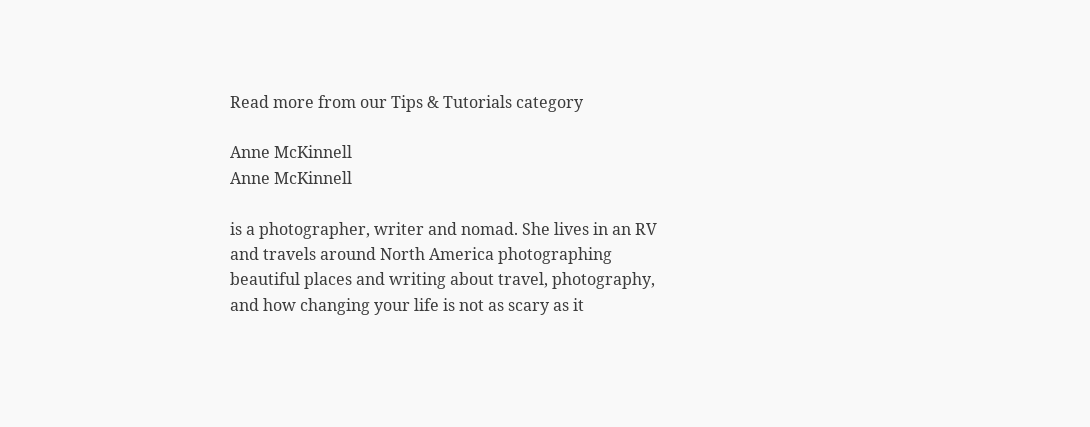Read more from our Tips & Tutorials category

Anne McKinnell
Anne McKinnell

is a photographer, writer and nomad. She lives in an RV and travels around North America photographing beautiful places and writing about travel, photography, and how changing your life is not as scary as it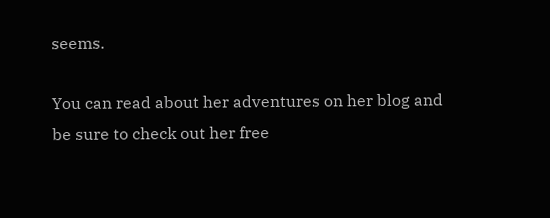seems.

You can read about her adventures on her blog and be sure to check out her free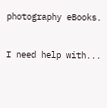photography eBooks.

I need help with...